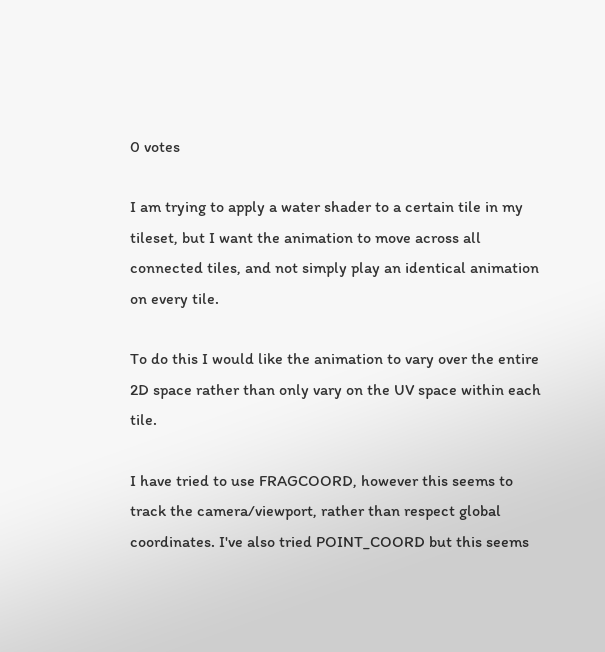0 votes

I am trying to apply a water shader to a certain tile in my tileset, but I want the animation to move across all connected tiles, and not simply play an identical animation on every tile.

To do this I would like the animation to vary over the entire 2D space rather than only vary on the UV space within each tile.

I have tried to use FRAGCOORD, however this seems to track the camera/viewport, rather than respect global coordinates. I've also tried POINT_COORD but this seems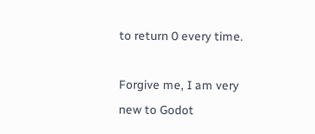to return 0 every time.

Forgive me, I am very new to Godot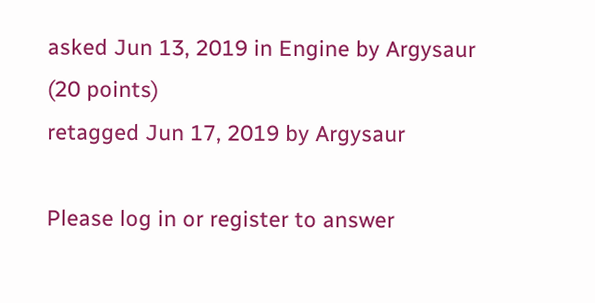asked Jun 13, 2019 in Engine by Argysaur (20 points)
retagged Jun 17, 2019 by Argysaur

Please log in or register to answer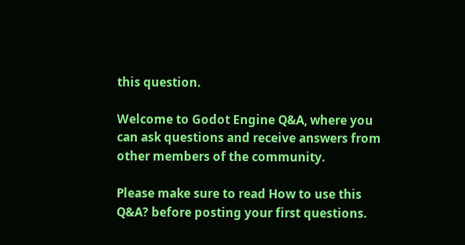this question.

Welcome to Godot Engine Q&A, where you can ask questions and receive answers from other members of the community.

Please make sure to read How to use this Q&A? before posting your first questions.